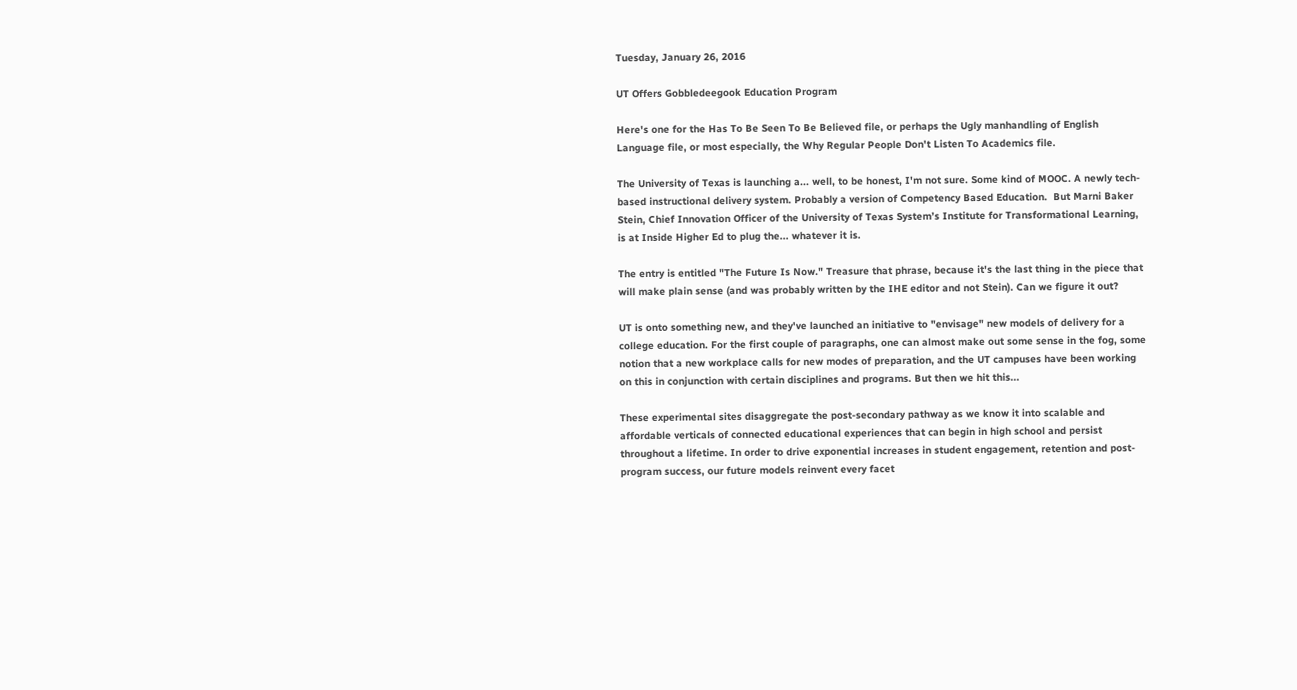Tuesday, January 26, 2016

UT Offers Gobbledeegook Education Program

Here's one for the Has To Be Seen To Be Believed file, or perhaps the Ugly manhandling of English Language file, or most especially, the Why Regular People Don't Listen To Academics file.

The University of Texas is launching a... well, to be honest, I'm not sure. Some kind of MOOC. A newly tech-based instructional delivery system. Probably a version of Competency Based Education.  But Marni Baker Stein, Chief Innovation Officer of the University of Texas System’s Institute for Transformational Learning, is at Inside Higher Ed to plug the... whatever it is.

The entry is entitled "The Future Is Now." Treasure that phrase, because it's the last thing in the piece that will make plain sense (and was probably written by the IHE editor and not Stein). Can we figure it out?

UT is onto something new, and they've launched an initiative to "envisage" new models of delivery for a college education. For the first couple of paragraphs, one can almost make out some sense in the fog, some notion that a new workplace calls for new modes of preparation, and the UT campuses have been working on this in conjunction with certain disciplines and programs. But then we hit this...

These experimental sites disaggregate the post-secondary pathway as we know it into scalable and affordable verticals of connected educational experiences that can begin in high school and persist throughout a lifetime. In order to drive exponential increases in student engagement, retention and post-program success, our future models reinvent every facet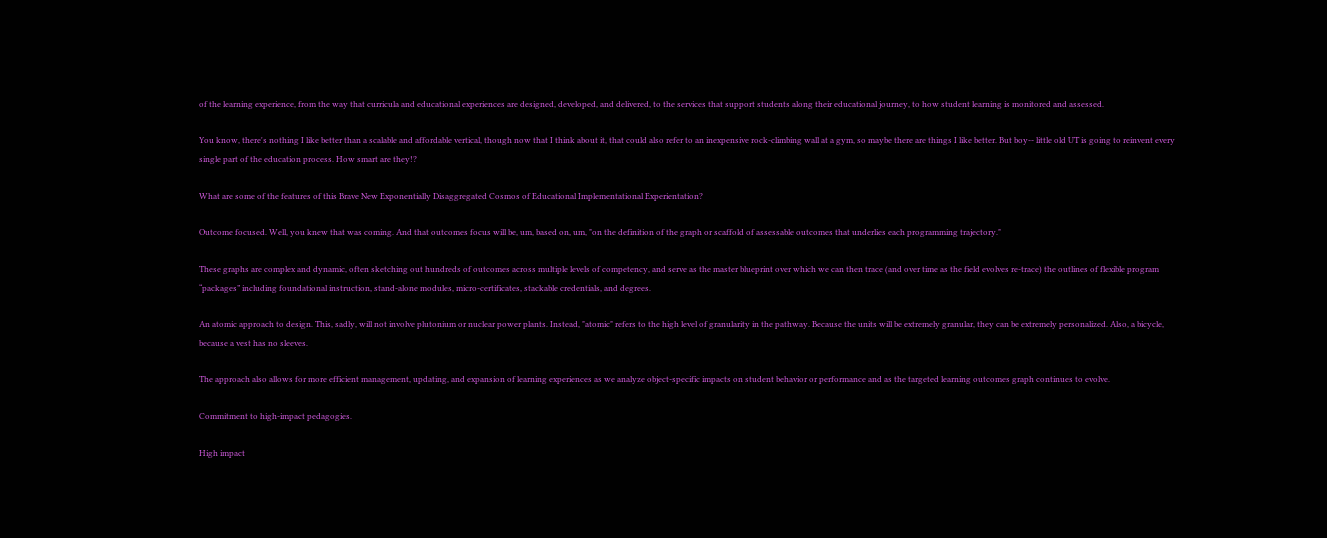of the learning experience, from the way that curricula and educational experiences are designed, developed, and delivered, to the services that support students along their educational journey, to how student learning is monitored and assessed.

You know, there's nothing I like better than a scalable and affordable vertical, though now that I think about it, that could also refer to an inexpensive rock-climbing wall at a gym, so maybe there are things I like better. But boy-- little old UT is going to reinvent every single part of the education process. How smart are they!?

What are some of the features of this Brave New Exponentially Disaggregated Cosmos of Educational Implementational Experientation?

Outcome focused. Well, you knew that was coming. And that outcomes focus will be, um, based on, um, "on the definition of the graph or scaffold of assessable outcomes that underlies each programming trajectory."

These graphs are complex and dynamic, often sketching out hundreds of outcomes across multiple levels of competency, and serve as the master blueprint over which we can then trace (and over time as the field evolves re-trace) the outlines of flexible program “packages” including foundational instruction, stand-alone modules, micro-certificates, stackable credentials, and degrees.

An atomic approach to design. This, sadly, will not involve plutonium or nuclear power plants. Instead, "atomic" refers to the high level of granularity in the pathway. Because the units will be extremely granular, they can be extremely personalized. Also, a bicycle, because a vest has no sleeves.

The approach also allows for more efficient management, updating, and expansion of learning experiences as we analyze object-specific impacts on student behavior or performance and as the targeted learning outcomes graph continues to evolve.

Commitment to high-impact pedagogies.

High impact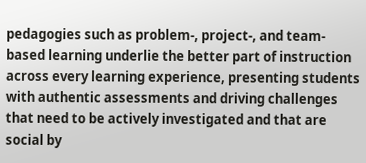pedagogies such as problem-, project-, and team-based learning underlie the better part of instruction across every learning experience, presenting students with authentic assessments and driving challenges that need to be actively investigated and that are social by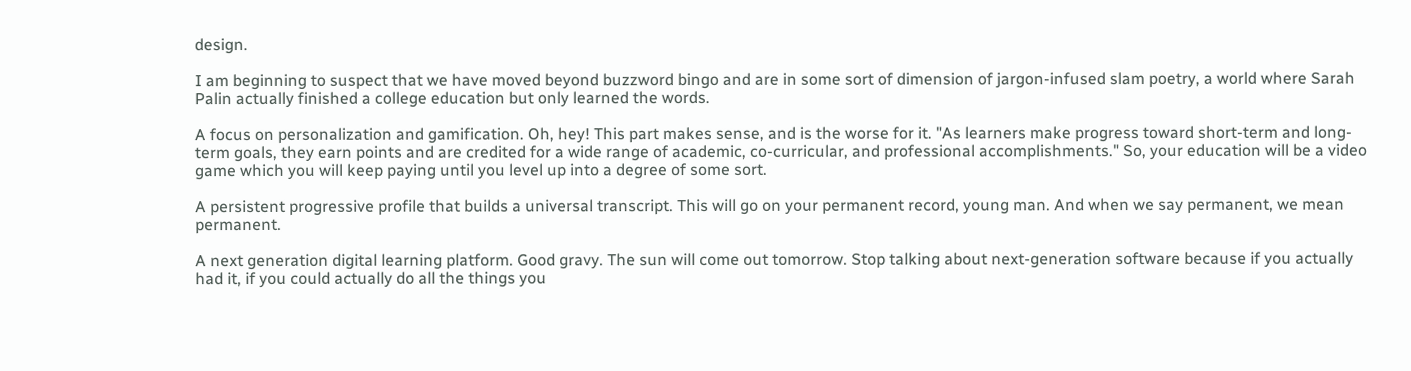design.

I am beginning to suspect that we have moved beyond buzzword bingo and are in some sort of dimension of jargon-infused slam poetry, a world where Sarah Palin actually finished a college education but only learned the words.

A focus on personalization and gamification. Oh, hey! This part makes sense, and is the worse for it. "As learners make progress toward short-term and long-term goals, they earn points and are credited for a wide range of academic, co-curricular, and professional accomplishments." So, your education will be a video game which you will keep paying until you level up into a degree of some sort.

A persistent progressive profile that builds a universal transcript. This will go on your permanent record, young man. And when we say permanent, we mean permanent.

A next generation digital learning platform. Good gravy. The sun will come out tomorrow. Stop talking about next-generation software because if you actually had it, if you could actually do all the things you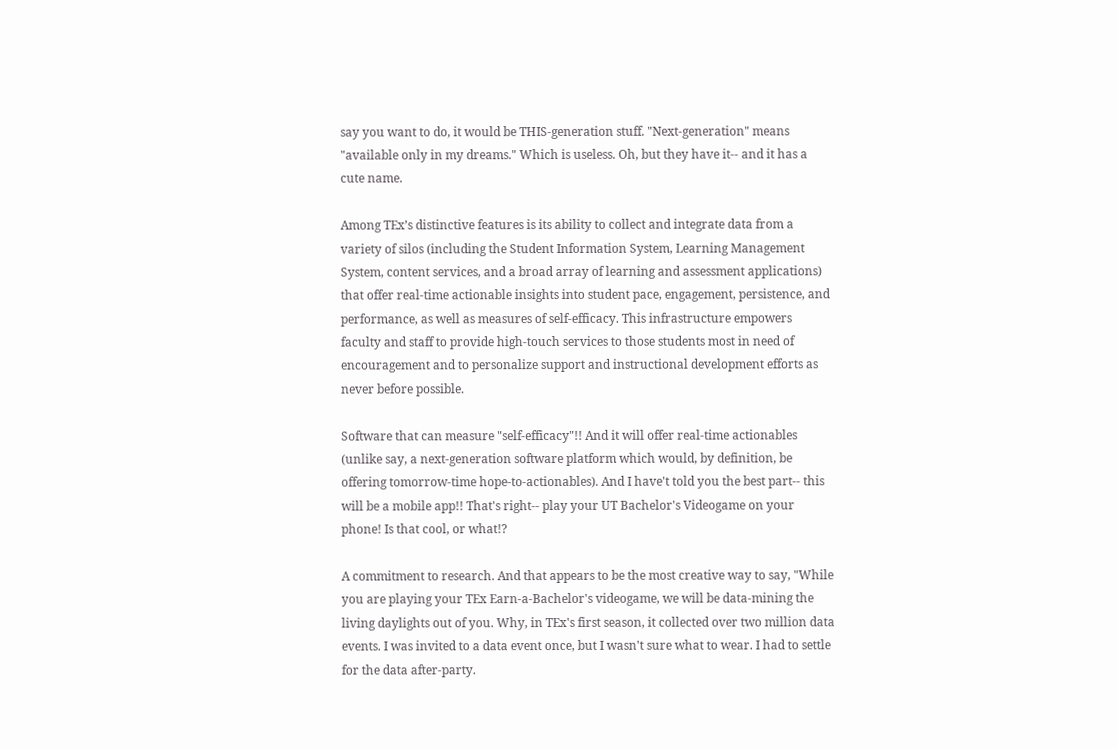say you want to do, it would be THIS-generation stuff. "Next-generation" means "available only in my dreams." Which is useless. Oh, but they have it-- and it has a cute name.

Among TEx’s distinctive features is its ability to collect and integrate data from a variety of silos (including the Student Information System, Learning Management System, content services, and a broad array of learning and assessment applications) that offer real-time actionable insights into student pace, engagement, persistence, and performance, as well as measures of self-efficacy. This infrastructure empowers faculty and staff to provide high-touch services to those students most in need of encouragement and to personalize support and instructional development efforts as never before possible.

Software that can measure "self-efficacy"!! And it will offer real-time actionables (unlike say, a next-generation software platform which would, by definition, be offering tomorrow-time hope-to-actionables). And I have't told you the best part-- this will be a mobile app!! That's right-- play your UT Bachelor's Videogame on your phone! Is that cool, or what!?

A commitment to research. And that appears to be the most creative way to say, "While you are playing your TEx Earn-a-Bachelor's videogame, we will be data-mining the living daylights out of you. Why, in TEx's first season, it collected over two million data events. I was invited to a data event once, but I wasn't sure what to wear. I had to settle for the data after-party.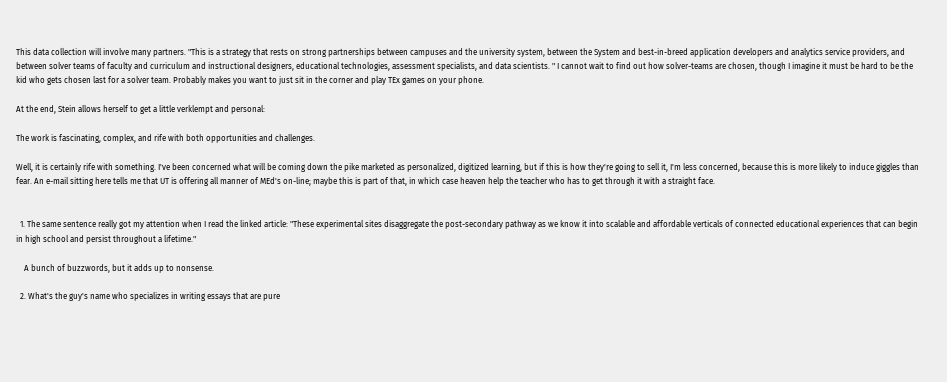This data collection will involve many partners. "This is a strategy that rests on strong partnerships between campuses and the university system, between the System and best-in-breed application developers and analytics service providers, and between solver teams of faculty and curriculum and instructional designers, educational technologies, assessment specialists, and data scientists. " I cannot wait to find out how solver-teams are chosen, though I imagine it must be hard to be the kid who gets chosen last for a solver team. Probably makes you want to just sit in the corner and play TEx games on your phone.

At the end, Stein allows herself to get a little verklempt and personal:

The work is fascinating, complex, and rife with both opportunities and challenges.

Well, it is certainly rife with something. I've been concerned what will be coming down the pike marketed as personalized, digitized learning, but if this is how they're going to sell it, I'm less concerned, because this is more likely to induce giggles than fear. An e-mail sitting here tells me that UT is offering all manner of MEd's on-line; maybe this is part of that, in which case heaven help the teacher who has to get through it with a straight face.


  1. The same sentence really got my attention when I read the linked article: "These experimental sites disaggregate the post-secondary pathway as we know it into scalable and affordable verticals of connected educational experiences that can begin in high school and persist throughout a lifetime."

    A bunch of buzzwords, but it adds up to nonsense.

  2. What's the guy's name who specializes in writing essays that are pure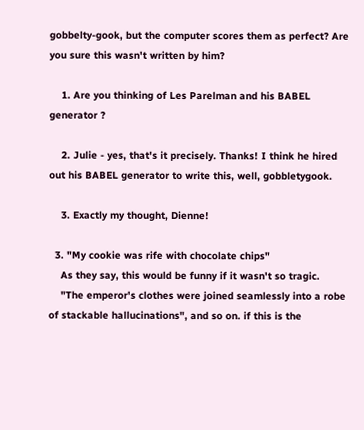gobbelty-gook, but the computer scores them as perfect? Are you sure this wasn't written by him?

    1. Are you thinking of Les Parelman and his BABEL generator ?

    2. Julie - yes, that's it precisely. Thanks! I think he hired out his BABEL generator to write this, well, gobbletygook.

    3. Exactly my thought, Dienne!

  3. "My cookie was rife with chocolate chips"
    As they say, this would be funny if it wasn't so tragic.
    "The emperor's clothes were joined seamlessly into a robe of stackable hallucinations", and so on. if this is the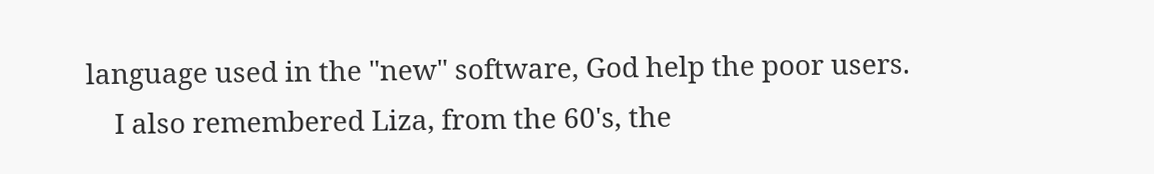language used in the "new" software, God help the poor users.
    I also remembered Liza, from the 60's, the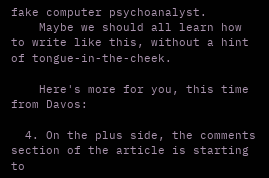fake computer psychoanalyst.
    Maybe we should all learn how to write like this, without a hint of tongue-in-the-cheek.

    Here's more for you, this time from Davos:

  4. On the plus side, the comments section of the article is starting to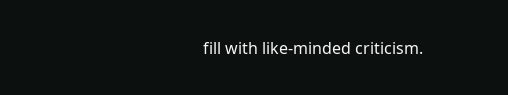fill with like-minded criticism.